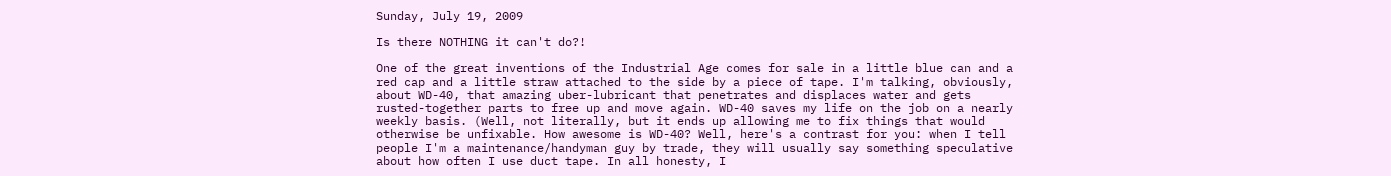Sunday, July 19, 2009

Is there NOTHING it can't do?!

One of the great inventions of the Industrial Age comes for sale in a little blue can and a red cap and a little straw attached to the side by a piece of tape. I'm talking, obviously, about WD-40, that amazing uber-lubricant that penetrates and displaces water and gets rusted-together parts to free up and move again. WD-40 saves my life on the job on a nearly weekly basis. (Well, not literally, but it ends up allowing me to fix things that would otherwise be unfixable. How awesome is WD-40? Well, here's a contrast for you: when I tell people I'm a maintenance/handyman guy by trade, they will usually say something speculative about how often I use duct tape. In all honesty, I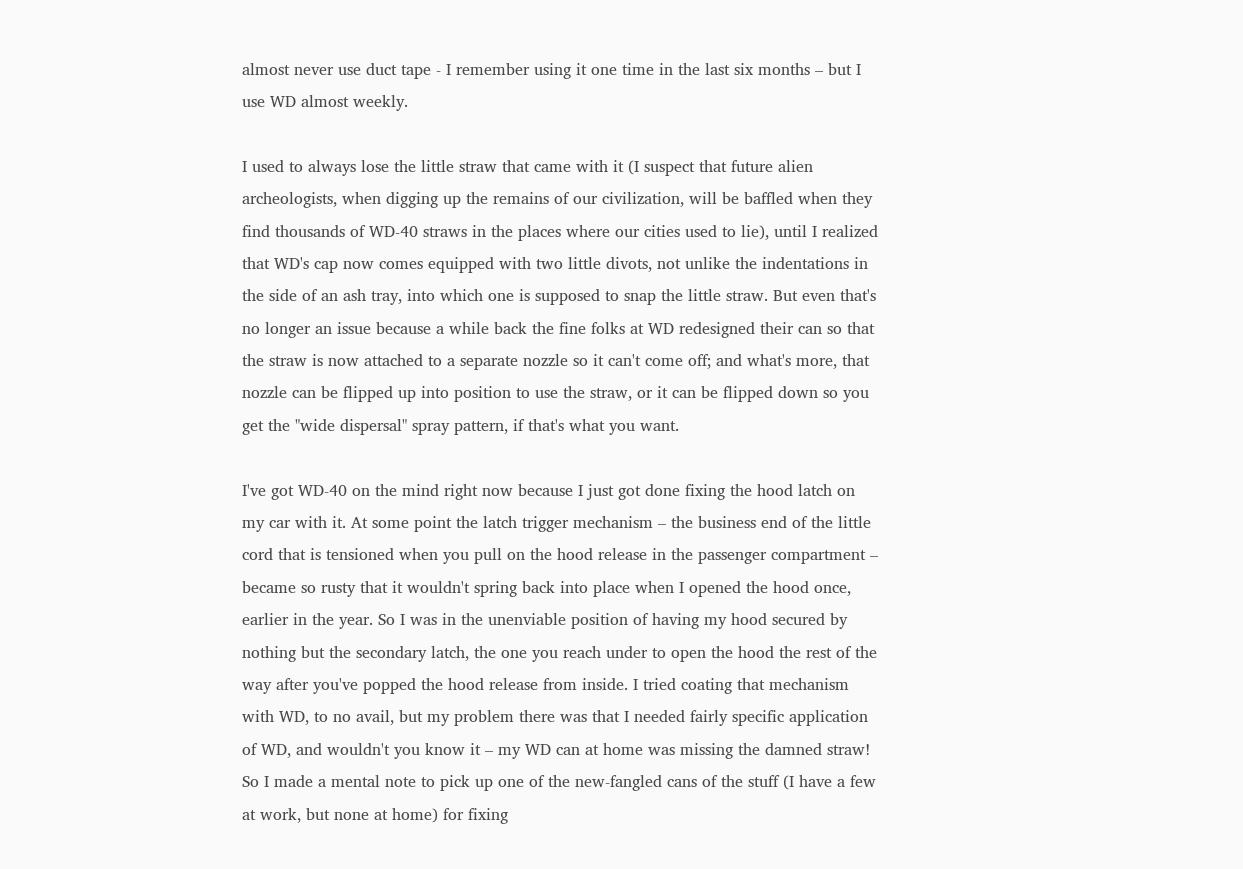almost never use duct tape - I remember using it one time in the last six months – but I use WD almost weekly.

I used to always lose the little straw that came with it (I suspect that future alien archeologists, when digging up the remains of our civilization, will be baffled when they find thousands of WD-40 straws in the places where our cities used to lie), until I realized that WD's cap now comes equipped with two little divots, not unlike the indentations in the side of an ash tray, into which one is supposed to snap the little straw. But even that's no longer an issue because a while back the fine folks at WD redesigned their can so that the straw is now attached to a separate nozzle so it can't come off; and what's more, that nozzle can be flipped up into position to use the straw, or it can be flipped down so you get the "wide dispersal" spray pattern, if that's what you want.

I've got WD-40 on the mind right now because I just got done fixing the hood latch on my car with it. At some point the latch trigger mechanism – the business end of the little cord that is tensioned when you pull on the hood release in the passenger compartment – became so rusty that it wouldn't spring back into place when I opened the hood once, earlier in the year. So I was in the unenviable position of having my hood secured by nothing but the secondary latch, the one you reach under to open the hood the rest of the way after you've popped the hood release from inside. I tried coating that mechanism with WD, to no avail, but my problem there was that I needed fairly specific application of WD, and wouldn't you know it – my WD can at home was missing the damned straw! So I made a mental note to pick up one of the new-fangled cans of the stuff (I have a few at work, but none at home) for fixing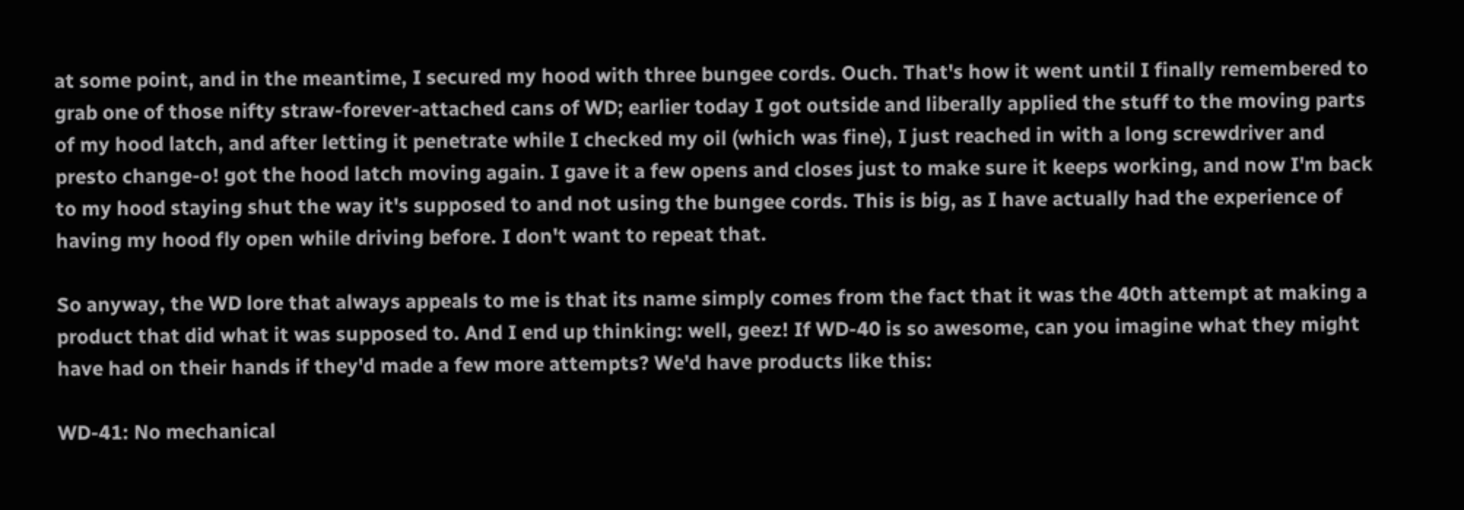at some point, and in the meantime, I secured my hood with three bungee cords. Ouch. That's how it went until I finally remembered to grab one of those nifty straw-forever-attached cans of WD; earlier today I got outside and liberally applied the stuff to the moving parts of my hood latch, and after letting it penetrate while I checked my oil (which was fine), I just reached in with a long screwdriver and presto change-o! got the hood latch moving again. I gave it a few opens and closes just to make sure it keeps working, and now I'm back to my hood staying shut the way it's supposed to and not using the bungee cords. This is big, as I have actually had the experience of having my hood fly open while driving before. I don't want to repeat that.

So anyway, the WD lore that always appeals to me is that its name simply comes from the fact that it was the 40th attempt at making a product that did what it was supposed to. And I end up thinking: well, geez! If WD-40 is so awesome, can you imagine what they might have had on their hands if they'd made a few more attempts? We'd have products like this:

WD-41: No mechanical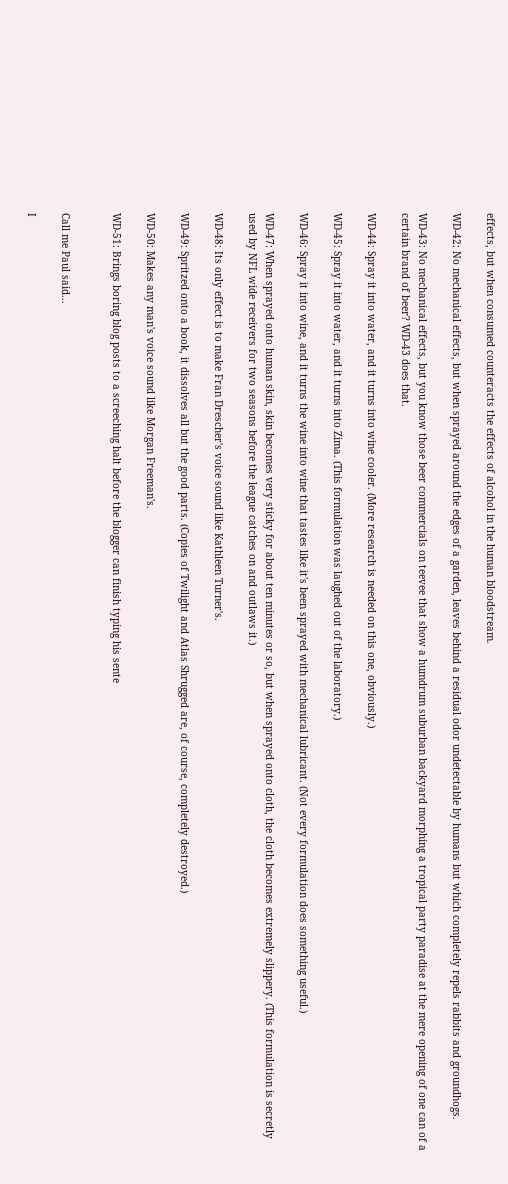effects, but when consumed counteracts the effects of alcohol in the human bloodstream.

WD-42: No mechanical effects, but when sprayed around the edges of a garden, leaves behind a residual odor undetectable by humans but which completely repels rabbits and groundhogs.

WD-43: No mechanical effects, but you know those beer commercials on teevee that show a humdrum suburban backyard morphing a tropical party paradise at the mere opening of one can of a certain brand of beer? WD-43 does that.

WD-44: Spray it into water, and it turns into wine cooler. (More research is needed on this one, obviously.)

WD-45: Spray it into water, and it turns into Zima. (This formulation was laughed out of the laboratory.)

WD-46: Spray it into wine, and it turns the wine into wine that tastes like it's been sprayed with mechanical lubricant. (Not every formulation does something useful.)

WD-47: When sprayed onto human skin, skin becomes very sticky for about ten minutes or so, but when sprayed onto cloth, the cloth becomes extremely slippery. (This formulation is secretly used by NFL wide receivers for two seasons before the league catches on and outlaws it.)

WD-48: Its only effect is to make Fran Drescher's voice sound like Kathleen Turner's.

WD-49: Spritzed onto a book, it dissolves all but the good parts. (Copies of Twilight and Atlas Shrugged are, of course, completely destroyed.)

WD-50: Makes any man's voice sound like Morgan Freeman's.

WD-51: Brings boring blog posts to a screeching halt before the blogger can finish typing his sente


Call me Paul said...

I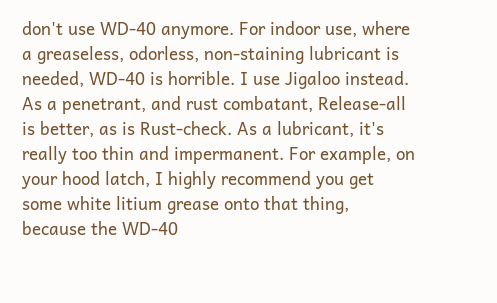don't use WD-40 anymore. For indoor use, where a greaseless, odorless, non-staining lubricant is needed, WD-40 is horrible. I use Jigaloo instead. As a penetrant, and rust combatant, Release-all is better, as is Rust-check. As a lubricant, it's really too thin and impermanent. For example, on your hood latch, I highly recommend you get some white litium grease onto that thing, because the WD-40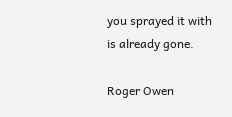you sprayed it with is already gone.

Roger Owen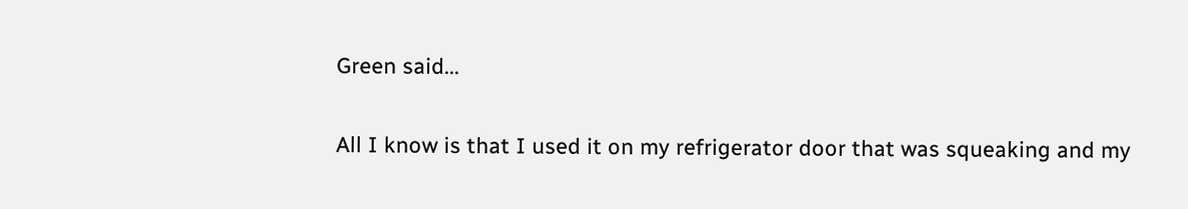Green said...

All I know is that I used it on my refrigerator door that was squeaking and my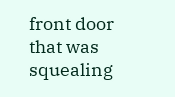front door that was squealing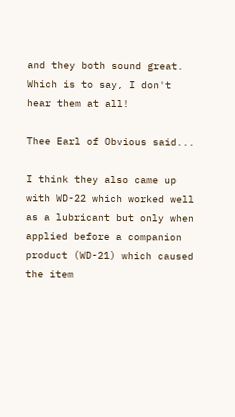and they both sound great. Which is to say, I don't hear them at all!

Thee Earl of Obvious said...

I think they also came up with WD-22 which worked well as a lubricant but only when applied before a companion product (WD-21) which caused the item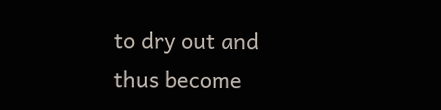to dry out and thus become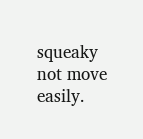squeaky not move easily.